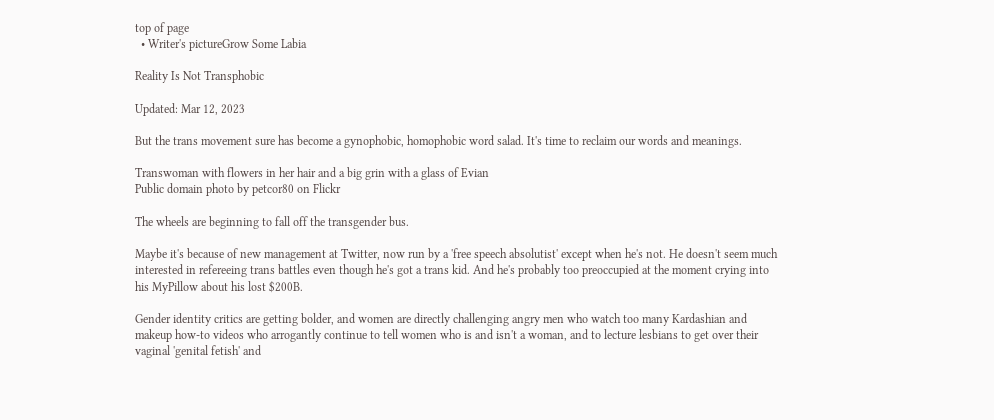top of page
  • Writer's pictureGrow Some Labia

Reality Is Not Transphobic

Updated: Mar 12, 2023

But the trans movement sure has become a gynophobic, homophobic word salad. It's time to reclaim our words and meanings.

Transwoman with flowers in her hair and a big grin with a glass of Evian
Public domain photo by petcor80 on Flickr

The wheels are beginning to fall off the transgender bus.

Maybe it's because of new management at Twitter, now run by a 'free speech absolutist' except when he's not. He doesn't seem much interested in refereeing trans battles even though he's got a trans kid. And he's probably too preoccupied at the moment crying into his MyPillow about his lost $200B.

Gender identity critics are getting bolder, and women are directly challenging angry men who watch too many Kardashian and makeup how-to videos who arrogantly continue to tell women who is and isn't a woman, and to lecture lesbians to get over their vaginal 'genital fetish' and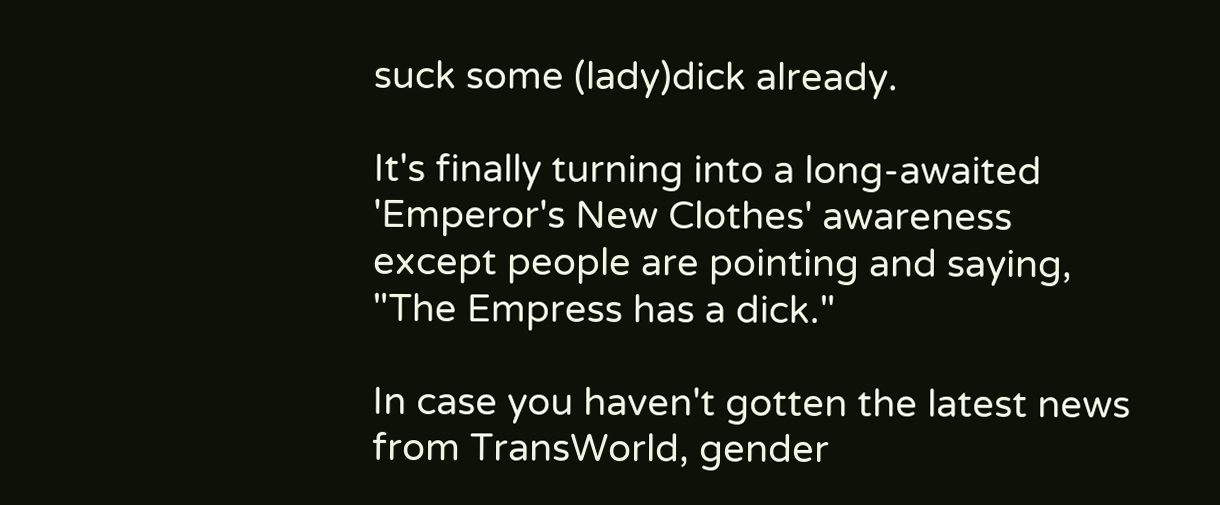suck some (lady)dick already.

It's finally turning into a long-awaited 'Emperor's New Clothes' awareness except people are pointing and saying, "The Empress has a dick."

In case you haven't gotten the latest news from TransWorld, gender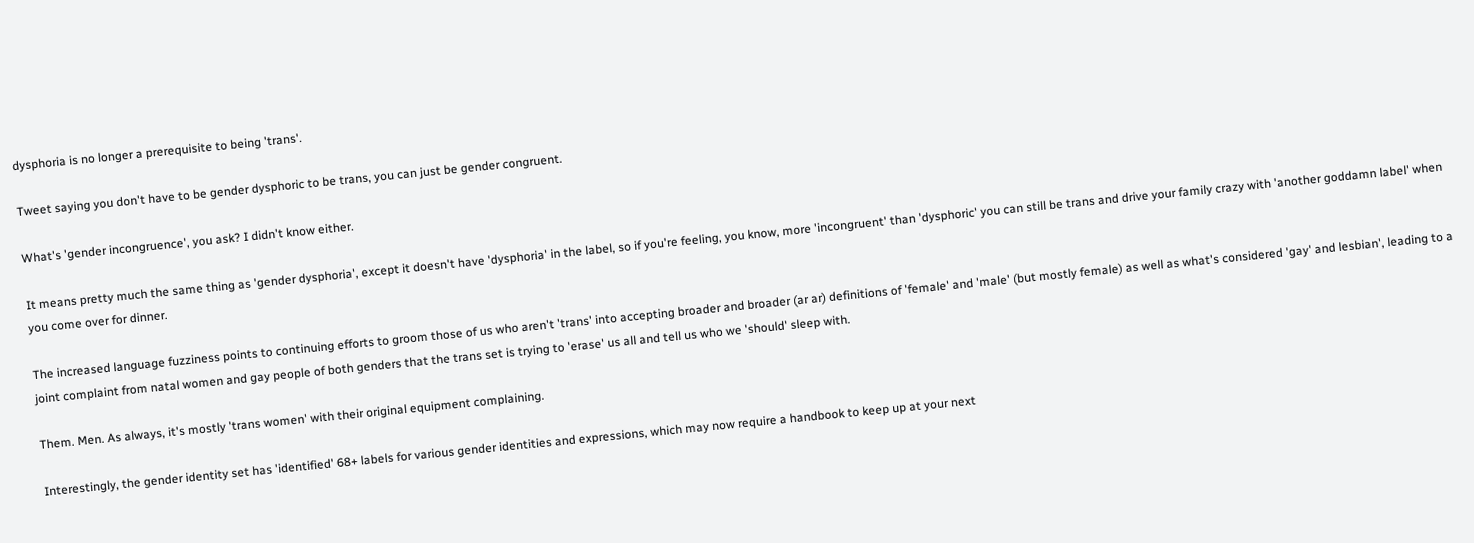dysphoria is no longer a prerequisite to being 'trans'.

Tweet saying you don't have to be gender dysphoric to be trans, you can just be gender congruent.

What's 'gender incongruence', you ask? I didn't know either.

It means pretty much the same thing as 'gender dysphoria', except it doesn't have 'dysphoria' in the label, so if you're feeling, you know, more 'incongruent' than 'dysphoric' you can still be trans and drive your family crazy with 'another goddamn label' when you come over for dinner.

The increased language fuzziness points to continuing efforts to groom those of us who aren't 'trans' into accepting broader and broader (ar ar) definitions of 'female' and 'male' (but mostly female) as well as what's considered 'gay' and lesbian', leading to a joint complaint from natal women and gay people of both genders that the trans set is trying to 'erase' us all and tell us who we 'should' sleep with.

Them. Men. As always, it's mostly 'trans women' with their original equipment complaining.

Interestingly, the gender identity set has 'identified' 68+ labels for various gender identities and expressions, which may now require a handbook to keep up at your next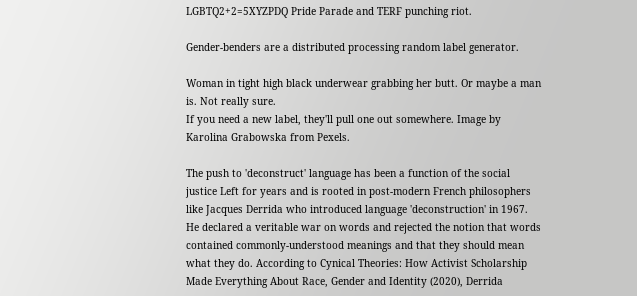LGBTQ2+2=5XYZPDQ Pride Parade and TERF punching riot.

Gender-benders are a distributed processing random label generator.

Woman in tight high black underwear grabbing her butt. Or maybe a man is. Not really sure.
If you need a new label, they'll pull one out somewhere. Image by Karolina Grabowska from Pexels.

The push to 'deconstruct' language has been a function of the social justice Left for years and is rooted in post-modern French philosophers like Jacques Derrida who introduced language 'deconstruction' in 1967. He declared a veritable war on words and rejected the notion that words contained commonly-understood meanings and that they should mean what they do. According to Cynical Theories: How Activist Scholarship Made Everything About Race, Gender and Identity (2020), Derrida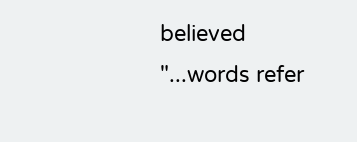believed "...words refer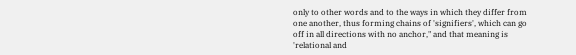only to other words and to the ways in which they differ from one another, thus forming chains of 'signifiers', which can go off in all directions with no anchor," and that meaning is 'relational and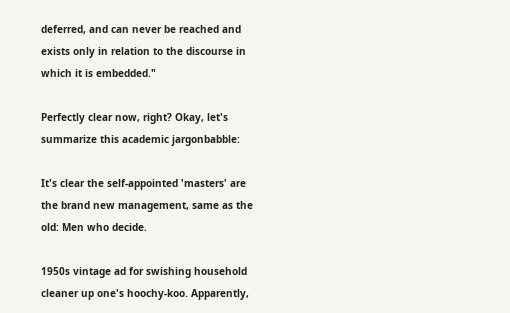deferred, and can never be reached and exists only in relation to the discourse in which it is embedded."

Perfectly clear now, right? Okay, let's summarize this academic jargonbabble:

It's clear the self-appointed 'masters' are the brand new management, same as the old: Men who decide.

1950s vintage ad for swishing household cleaner up one's hoochy-koo. Apparently,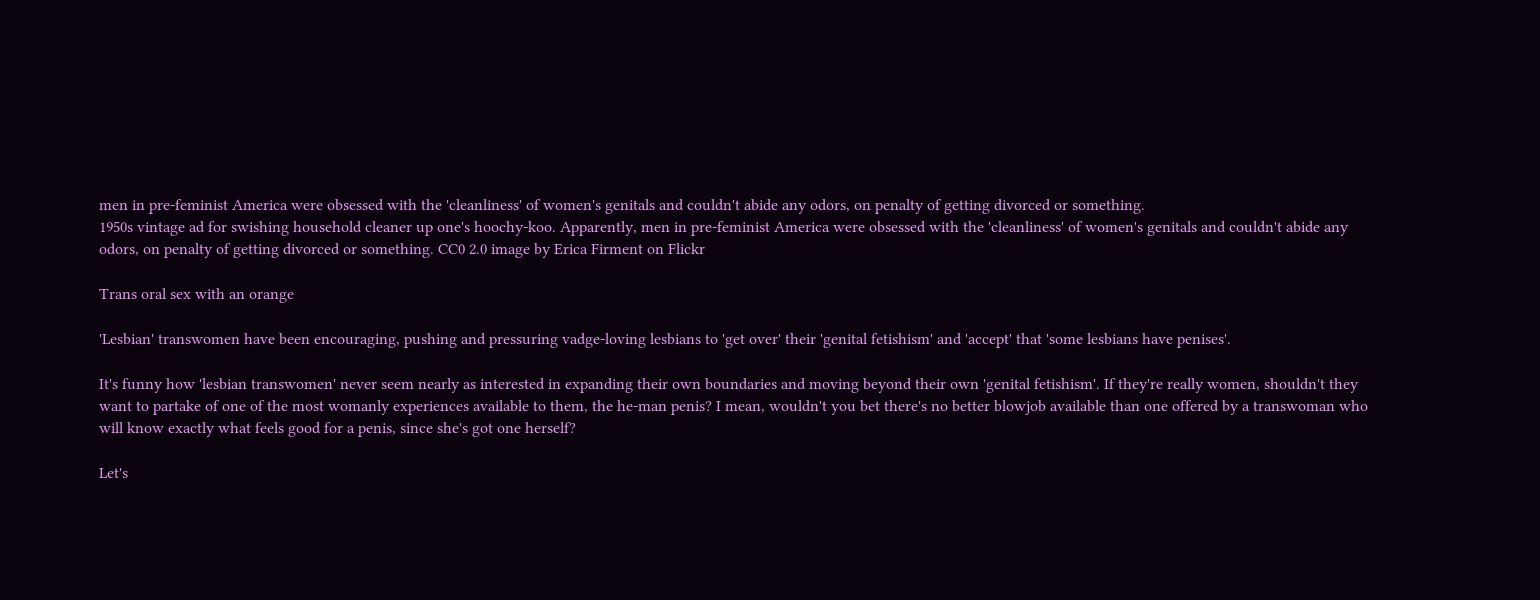men in pre-feminist America were obsessed with the 'cleanliness' of women's genitals and couldn't abide any odors, on penalty of getting divorced or something.
1950s vintage ad for swishing household cleaner up one's hoochy-koo. Apparently, men in pre-feminist America were obsessed with the 'cleanliness' of women's genitals and couldn't abide any odors, on penalty of getting divorced or something. CC0 2.0 image by Erica Firment on Flickr

Trans oral sex with an orange

'Lesbian' transwomen have been encouraging, pushing and pressuring vadge-loving lesbians to 'get over' their 'genital fetishism' and 'accept' that 'some lesbians have penises'.

It's funny how 'lesbian transwomen' never seem nearly as interested in expanding their own boundaries and moving beyond their own 'genital fetishism'. If they're really women, shouldn't they want to partake of one of the most womanly experiences available to them, the he-man penis? I mean, wouldn't you bet there's no better blowjob available than one offered by a transwoman who will know exactly what feels good for a penis, since she's got one herself?

Let's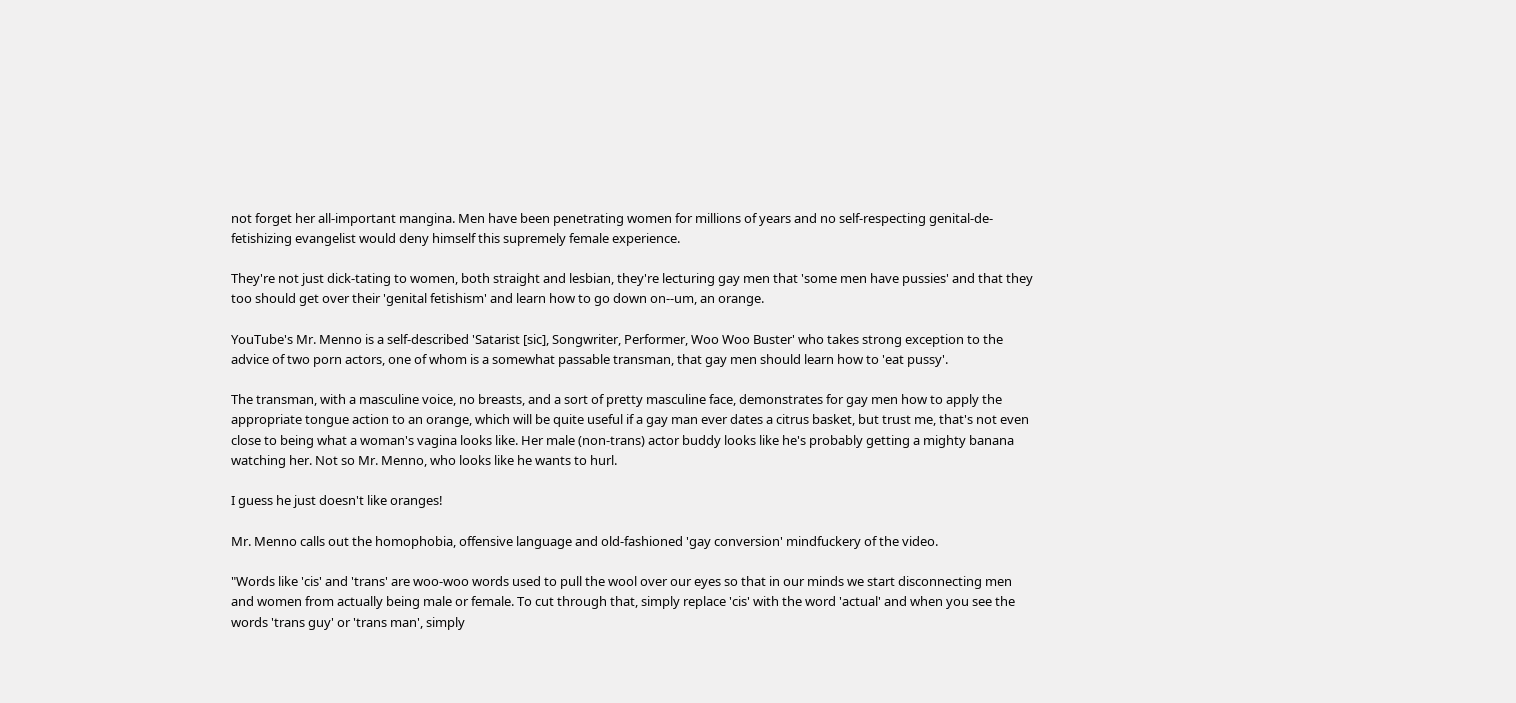not forget her all-important mangina. Men have been penetrating women for millions of years and no self-respecting genital-de-fetishizing evangelist would deny himself this supremely female experience.

They're not just dick-tating to women, both straight and lesbian, they're lecturing gay men that 'some men have pussies' and that they too should get over their 'genital fetishism' and learn how to go down on--um, an orange.

YouTube's Mr. Menno is a self-described 'Satarist [sic], Songwriter, Performer, Woo Woo Buster' who takes strong exception to the advice of two porn actors, one of whom is a somewhat passable transman, that gay men should learn how to 'eat pussy'.

The transman, with a masculine voice, no breasts, and a sort of pretty masculine face, demonstrates for gay men how to apply the appropriate tongue action to an orange, which will be quite useful if a gay man ever dates a citrus basket, but trust me, that's not even close to being what a woman's vagina looks like. Her male (non-trans) actor buddy looks like he's probably getting a mighty banana watching her. Not so Mr. Menno, who looks like he wants to hurl.

I guess he just doesn't like oranges!

Mr. Menno calls out the homophobia, offensive language and old-fashioned 'gay conversion' mindfuckery of the video.

"Words like 'cis' and 'trans' are woo-woo words used to pull the wool over our eyes so that in our minds we start disconnecting men and women from actually being male or female. To cut through that, simply replace 'cis' with the word 'actual' and when you see the words 'trans guy' or 'trans man', simply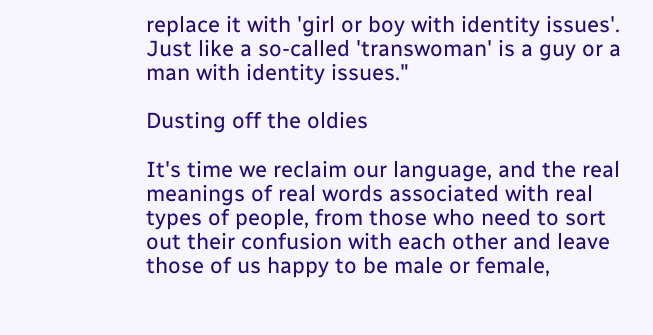replace it with 'girl or boy with identity issues'. Just like a so-called 'transwoman' is a guy or a man with identity issues."

Dusting off the oldies

It's time we reclaim our language, and the real meanings of real words associated with real types of people, from those who need to sort out their confusion with each other and leave those of us happy to be male or female,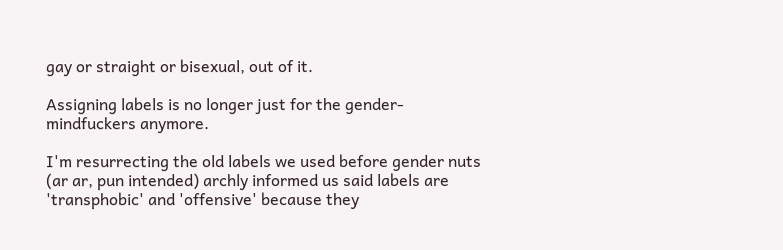gay or straight or bisexual, out of it.

Assigning labels is no longer just for the gender-mindfuckers anymore.

I'm resurrecting the old labels we used before gender nuts (ar ar, pun intended) archly informed us said labels are 'transphobic' and 'offensive' because they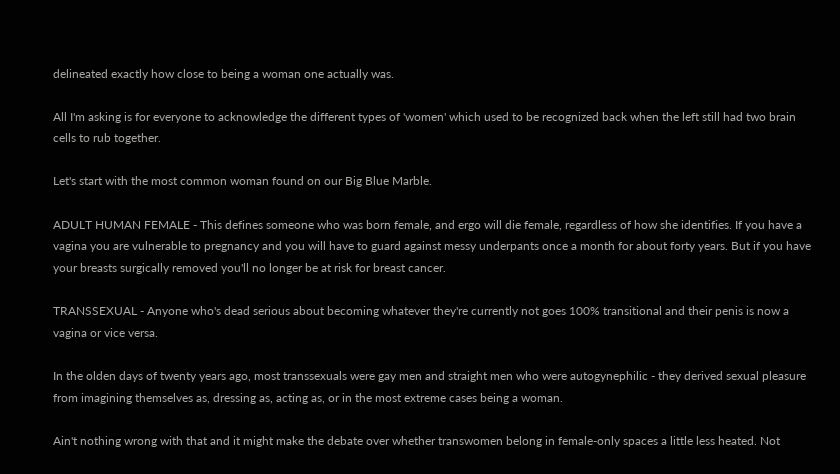delineated exactly how close to being a woman one actually was.

All I'm asking is for everyone to acknowledge the different types of 'women' which used to be recognized back when the left still had two brain cells to rub together.

Let's start with the most common woman found on our Big Blue Marble.

ADULT HUMAN FEMALE - This defines someone who was born female, and ergo will die female, regardless of how she identifies. If you have a vagina you are vulnerable to pregnancy and you will have to guard against messy underpants once a month for about forty years. But if you have your breasts surgically removed you'll no longer be at risk for breast cancer.

TRANSSEXUAL - Anyone who's dead serious about becoming whatever they're currently not goes 100% transitional and their penis is now a vagina or vice versa.

In the olden days of twenty years ago, most transsexuals were gay men and straight men who were autogynephilic - they derived sexual pleasure from imagining themselves as, dressing as, acting as, or in the most extreme cases being a woman.

Ain't nothing wrong with that and it might make the debate over whether transwomen belong in female-only spaces a little less heated. Not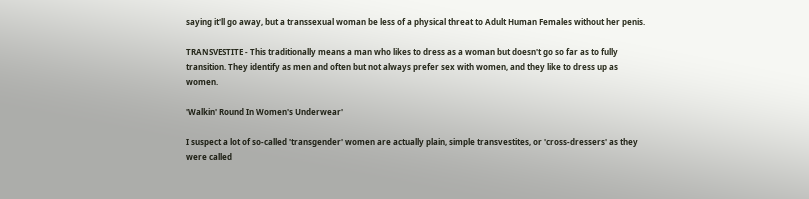saying it'll go away, but a transsexual woman be less of a physical threat to Adult Human Females without her penis.

TRANSVESTITE - This traditionally means a man who likes to dress as a woman but doesn't go so far as to fully transition. They identify as men and often but not always prefer sex with women, and they like to dress up as women.

'Walkin' Round In Women's Underwear'

I suspect a lot of so-called 'transgender' women are actually plain, simple transvestites, or 'cross-dressers' as they were called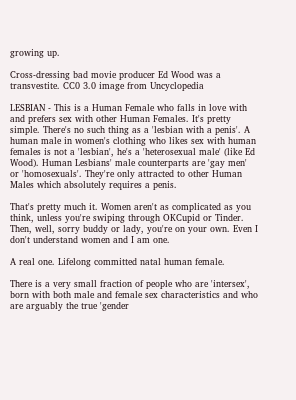growing up.

Cross-dressing bad movie producer Ed Wood was a transvestite. CC0 3.0 image from Uncyclopedia

LESBIAN - This is a Human Female who falls in love with and prefers sex with other Human Females. It's pretty simple. There's no such thing as a 'lesbian with a penis'. A human male in women's clothing who likes sex with human females is not a 'lesbian', he's a 'heterosexual male' (like Ed Wood). Human Lesbians' male counterparts are 'gay men' or 'homosexuals'. They're only attracted to other Human Males which absolutely requires a penis.

That's pretty much it. Women aren't as complicated as you think, unless you're swiping through OKCupid or Tinder. Then, well, sorry buddy or lady, you're on your own. Even I don't understand women and I am one.

A real one. Lifelong committed natal human female.

There is a very small fraction of people who are 'intersex', born with both male and female sex characteristics and who are arguably the true 'gender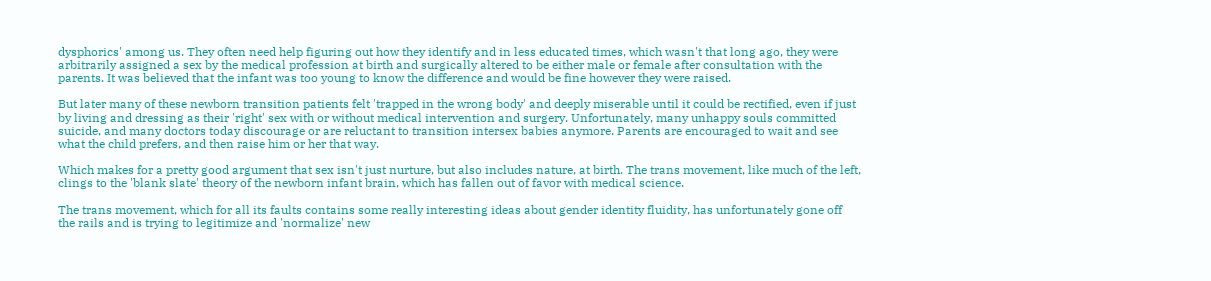dysphorics' among us. They often need help figuring out how they identify and in less educated times, which wasn't that long ago, they were arbitrarily assigned a sex by the medical profession at birth and surgically altered to be either male or female after consultation with the parents. It was believed that the infant was too young to know the difference and would be fine however they were raised.

But later many of these newborn transition patients felt 'trapped in the wrong body' and deeply miserable until it could be rectified, even if just by living and dressing as their 'right' sex with or without medical intervention and surgery. Unfortunately, many unhappy souls committed suicide, and many doctors today discourage or are reluctant to transition intersex babies anymore. Parents are encouraged to wait and see what the child prefers, and then raise him or her that way.

Which makes for a pretty good argument that sex isn't just nurture, but also includes nature, at birth. The trans movement, like much of the left, clings to the 'blank slate' theory of the newborn infant brain, which has fallen out of favor with medical science.

The trans movement, which for all its faults contains some really interesting ideas about gender identity fluidity, has unfortunately gone off the rails and is trying to legitimize and 'normalize' new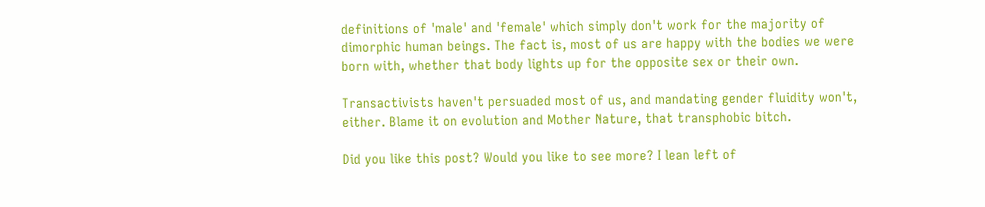definitions of 'male' and 'female' which simply don't work for the majority of dimorphic human beings. The fact is, most of us are happy with the bodies we were born with, whether that body lights up for the opposite sex or their own.

Transactivists haven't persuaded most of us, and mandating gender fluidity won't, either. Blame it on evolution and Mother Nature, that transphobic bitch.

Did you like this post? Would you like to see more? I lean left of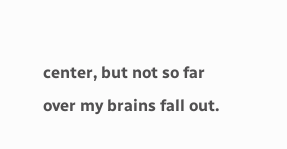center, but not so far over my brains fall out.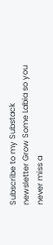Subscribe to my Substack newsletter Grow Some Labia so you never miss a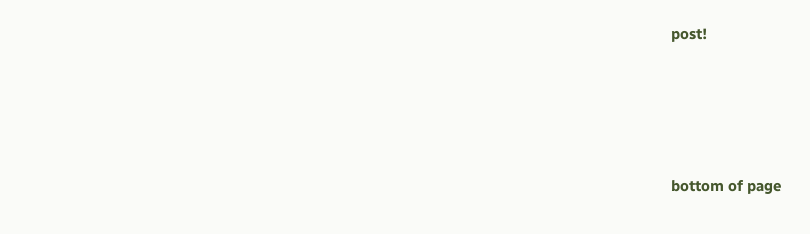post!




bottom of page